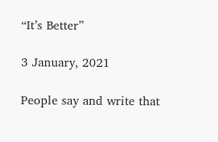“It’s Better”

3 January, 2021

People say and write that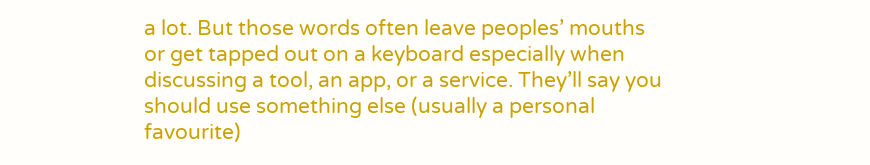a lot. But those words often leave peoples’ mouths or get tapped out on a keyboard especially when discussing a tool, an app, or a service. They’ll say you should use something else (usually a personal favourite)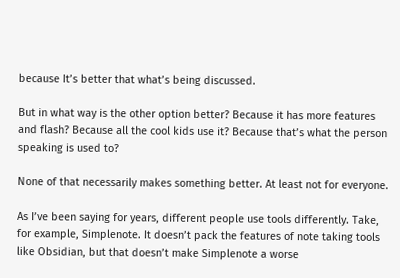because It’s better that what’s being discussed.

But in what way is the other option better? Because it has more features and flash? Because all the cool kids use it? Because that’s what the person speaking is used to?

None of that necessarily makes something better. At least not for everyone.

As I’ve been saying for years, different people use tools differently. Take, for example, Simplenote. It doesn’t pack the features of note taking tools like Obsidian, but that doesn’t make Simplenote a worse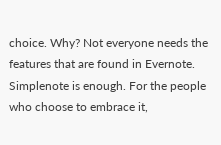choice. Why? Not everyone needs the features that are found in Evernote. Simplenote is enough. For the people who choose to embrace it,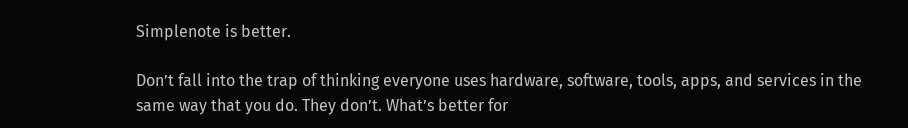Simplenote is better.

Don’t fall into the trap of thinking everyone uses hardware, software, tools, apps, and services in the same way that you do. They don’t. What’s better for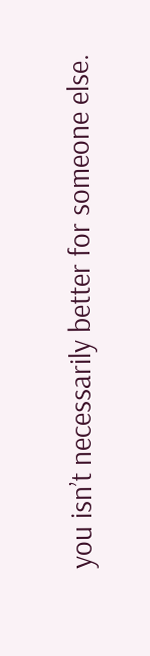you isn’t necessarily better for someone else.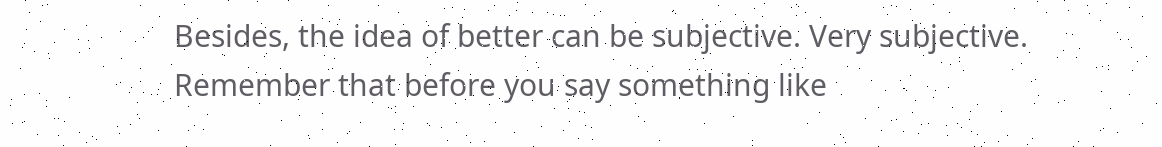Besides, the idea of better can be subjective. Very subjective. Remember that before you say something like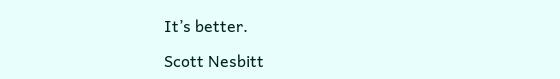It’s better.

Scott Nesbitt